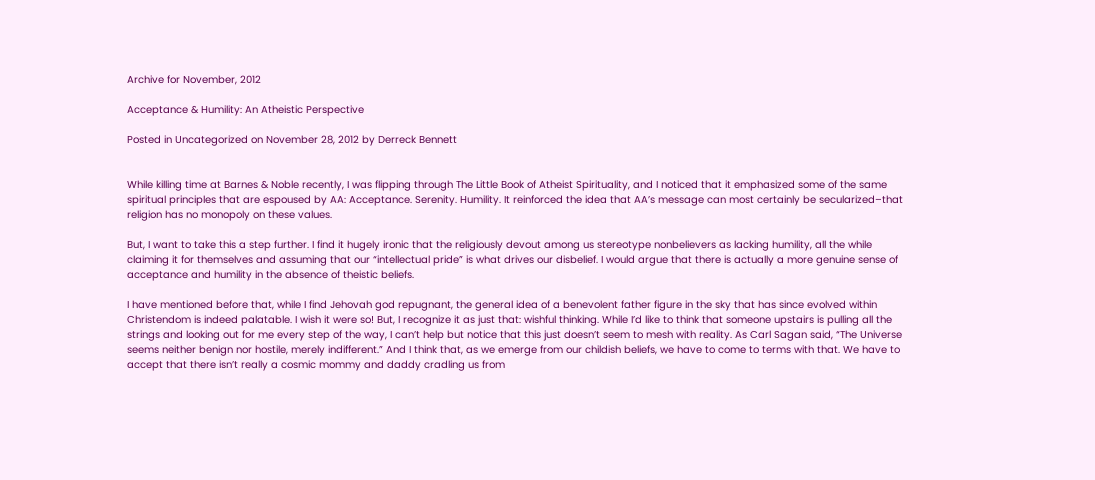Archive for November, 2012

Acceptance & Humility: An Atheistic Perspective

Posted in Uncategorized on November 28, 2012 by Derreck Bennett


While killing time at Barnes & Noble recently, I was flipping through The Little Book of Atheist Spirituality, and I noticed that it emphasized some of the same spiritual principles that are espoused by AA: Acceptance. Serenity. Humility. It reinforced the idea that AA’s message can most certainly be secularized–that religion has no monopoly on these values.

But, I want to take this a step further. I find it hugely ironic that the religiously devout among us stereotype nonbelievers as lacking humility, all the while claiming it for themselves and assuming that our “intellectual pride” is what drives our disbelief. I would argue that there is actually a more genuine sense of acceptance and humility in the absence of theistic beliefs.

I have mentioned before that, while I find Jehovah god repugnant, the general idea of a benevolent father figure in the sky that has since evolved within Christendom is indeed palatable. I wish it were so! But, I recognize it as just that: wishful thinking. While I’d like to think that someone upstairs is pulling all the strings and looking out for me every step of the way, I can’t help but notice that this just doesn’t seem to mesh with reality. As Carl Sagan said, “The Universe seems neither benign nor hostile, merely indifferent.” And I think that, as we emerge from our childish beliefs, we have to come to terms with that. We have to accept that there isn’t really a cosmic mommy and daddy cradling us from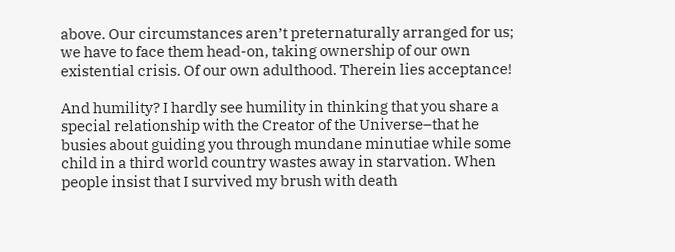above. Our circumstances aren’t preternaturally arranged for us; we have to face them head-on, taking ownership of our own existential crisis. Of our own adulthood. Therein lies acceptance!

And humility? I hardly see humility in thinking that you share a special relationship with the Creator of the Universe–that he busies about guiding you through mundane minutiae while some child in a third world country wastes away in starvation. When people insist that I survived my brush with death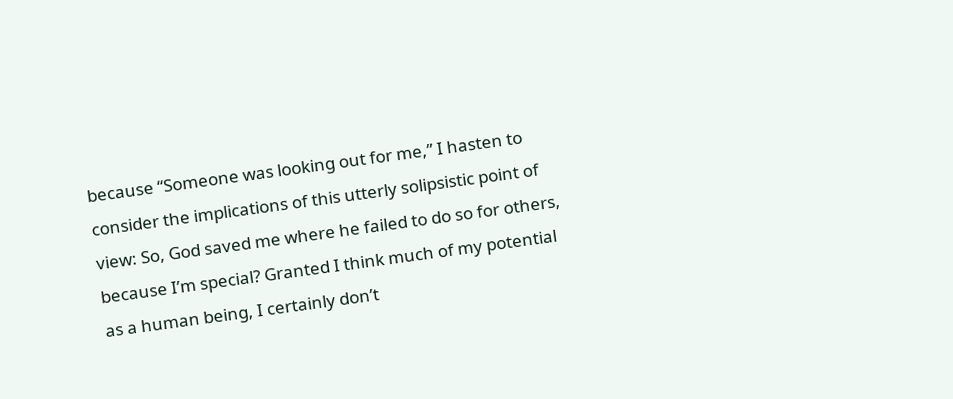because “Someone was looking out for me,” I hasten to consider the implications of this utterly solipsistic point of view: So, God saved me where he failed to do so for others, because I’m special? Granted I think much of my potential as a human being, I certainly don’t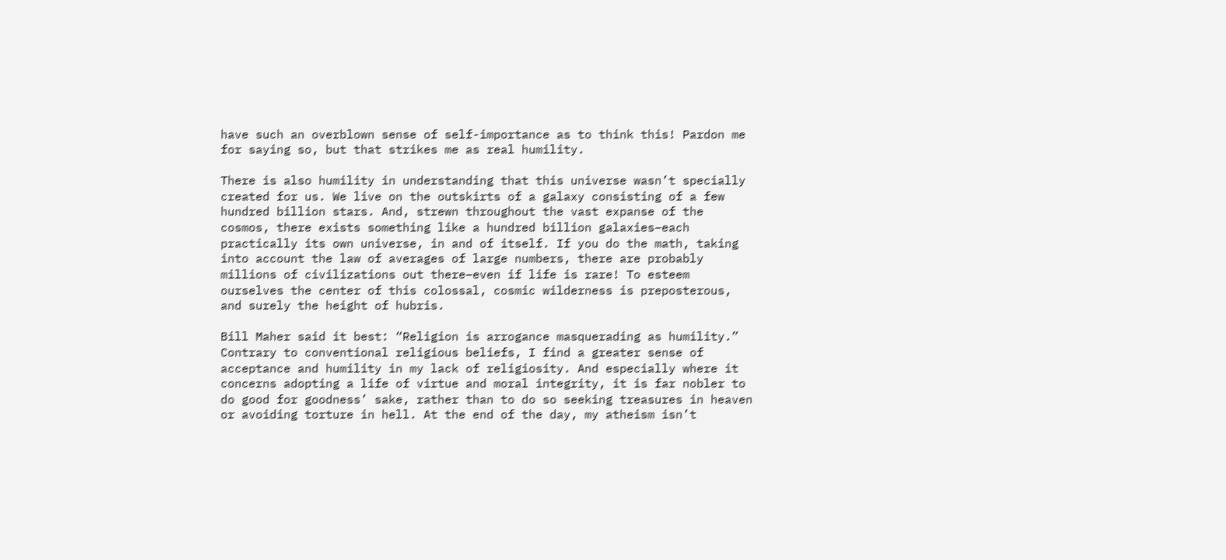have such an overblown sense of self-importance as to think this! Pardon me for saying so, but that strikes me as real humility.

There is also humility in understanding that this universe wasn’t specially created for us. We live on the outskirts of a galaxy consisting of a few hundred billion stars. And, strewn throughout the vast expanse of the cosmos, there exists something like a hundred billion galaxies–each practically its own universe, in and of itself. If you do the math, taking into account the law of averages of large numbers, there are probably millions of civilizations out there–even if life is rare! To esteem ourselves the center of this colossal, cosmic wilderness is preposterous, and surely the height of hubris.

Bill Maher said it best: “Religion is arrogance masquerading as humility.” Contrary to conventional religious beliefs, I find a greater sense of acceptance and humility in my lack of religiosity. And especially where it concerns adopting a life of virtue and moral integrity, it is far nobler to do good for goodness’ sake, rather than to do so seeking treasures in heaven or avoiding torture in hell. At the end of the day, my atheism isn’t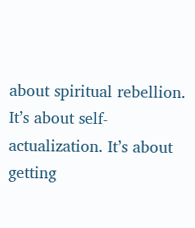about spiritual rebellion. It’s about self-actualization. It’s about getting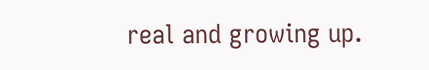real and growing up.